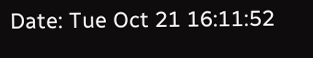Date: Tue Oct 21 16:11:52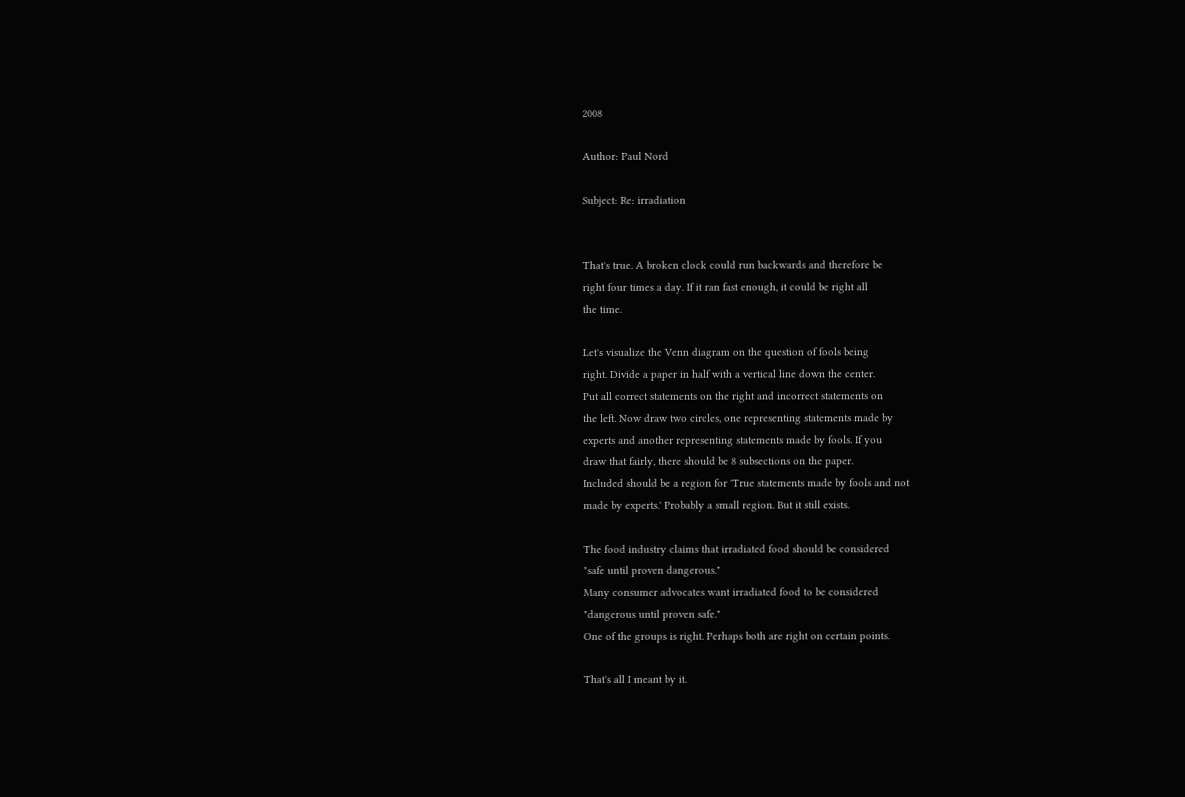2008

Author: Paul Nord

Subject: Re: irradiation


That's true. A broken clock could run backwards and therefore be
right four times a day. If it ran fast enough, it could be right all
the time.

Let's visualize the Venn diagram on the question of fools being
right. Divide a paper in half with a vertical line down the center.
Put all correct statements on the right and incorrect statements on
the left. Now draw two circles, one representing statements made by
experts and another representing statements made by fools. If you
draw that fairly, there should be 8 subsections on the paper.
Included should be a region for 'True statements made by fools and not
made by experts.' Probably a small region. But it still exists.

The food industry claims that irradiated food should be considered
"safe until proven dangerous."
Many consumer advocates want irradiated food to be considered
"dangerous until proven safe."
One of the groups is right. Perhaps both are right on certain points.

That's all I meant by it.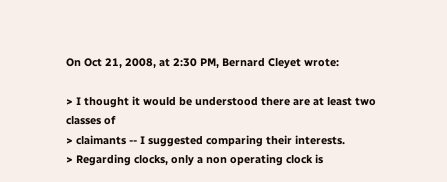On Oct 21, 2008, at 2:30 PM, Bernard Cleyet wrote:

> I thought it would be understood there are at least two classes of
> claimants -- I suggested comparing their interests.
> Regarding clocks, only a non operating clock is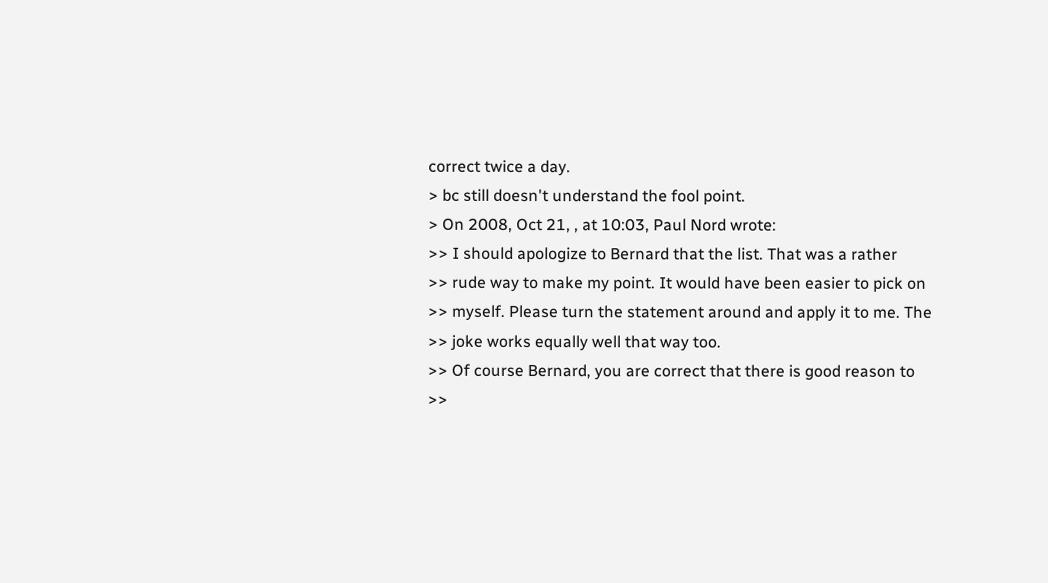correct twice a day.
> bc still doesn't understand the fool point.
> On 2008, Oct 21, , at 10:03, Paul Nord wrote:
>> I should apologize to Bernard that the list. That was a rather
>> rude way to make my point. It would have been easier to pick on
>> myself. Please turn the statement around and apply it to me. The
>> joke works equally well that way too.
>> Of course Bernard, you are correct that there is good reason to
>>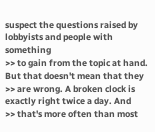suspect the questions raised by lobbyists and people with something
>> to gain from the topic at hand. But that doesn't mean that they
>> are wrong. A broken clock is exactly right twice a day. And
>> that's more often than most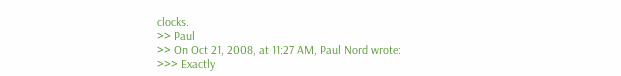clocks.
>> Paul
>> On Oct 21, 2008, at 11:27 AM, Paul Nord wrote:
>>> Exactly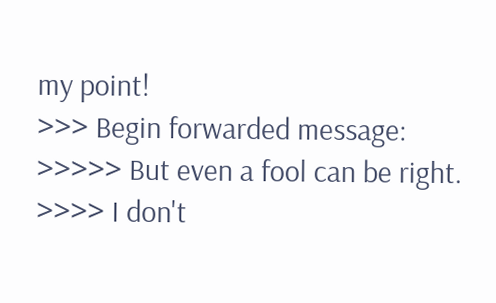my point!
>>> Begin forwarded message:
>>>>> But even a fool can be right.
>>>> I don't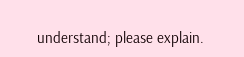understand; please explain.